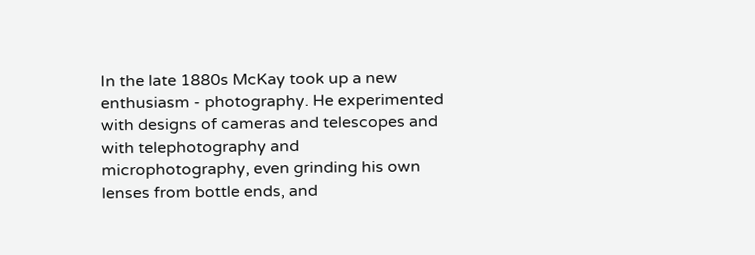In the late 1880s McKay took up a new enthusiasm - photography. He experimented with designs of cameras and telescopes and with telephotography and microphotography, even grinding his own lenses from bottle ends, and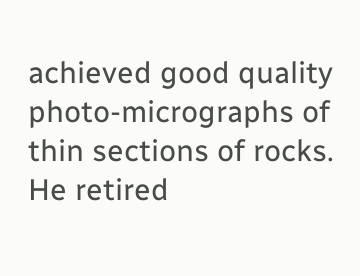achieved good quality photo-micrographs of thin sections of rocks. He retired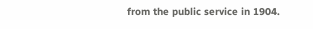from the public service in 1904.